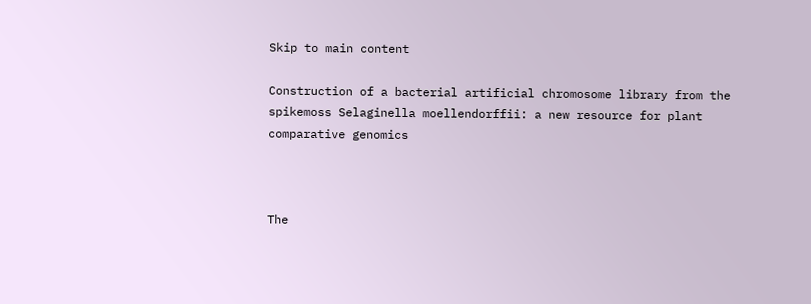Skip to main content

Construction of a bacterial artificial chromosome library from the spikemoss Selaginella moellendorffii: a new resource for plant comparative genomics



The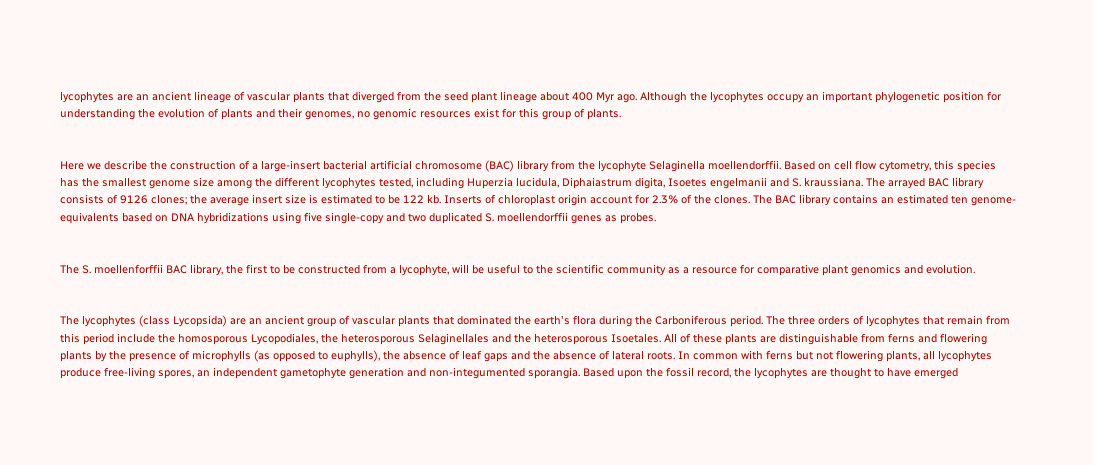lycophytes are an ancient lineage of vascular plants that diverged from the seed plant lineage about 400 Myr ago. Although the lycophytes occupy an important phylogenetic position for understanding the evolution of plants and their genomes, no genomic resources exist for this group of plants.


Here we describe the construction of a large-insert bacterial artificial chromosome (BAC) library from the lycophyte Selaginella moellendorffii. Based on cell flow cytometry, this species has the smallest genome size among the different lycophytes tested, including Huperzia lucidula, Diphaiastrum digita, Isoetes engelmanii and S. kraussiana. The arrayed BAC library consists of 9126 clones; the average insert size is estimated to be 122 kb. Inserts of chloroplast origin account for 2.3% of the clones. The BAC library contains an estimated ten genome-equivalents based on DNA hybridizations using five single-copy and two duplicated S. moellendorffii genes as probes.


The S. moellenforffii BAC library, the first to be constructed from a lycophyte, will be useful to the scientific community as a resource for comparative plant genomics and evolution.


The lycophytes (class Lycopsida) are an ancient group of vascular plants that dominated the earth's flora during the Carboniferous period. The three orders of lycophytes that remain from this period include the homosporous Lycopodiales, the heterosporous Selaginellales and the heterosporous Isoetales. All of these plants are distinguishable from ferns and flowering plants by the presence of microphylls (as opposed to euphylls), the absence of leaf gaps and the absence of lateral roots. In common with ferns but not flowering plants, all lycophytes produce free-living spores, an independent gametophyte generation and non-integumented sporangia. Based upon the fossil record, the lycophytes are thought to have emerged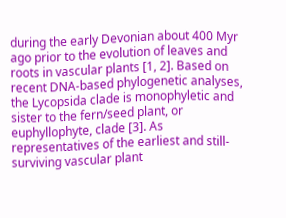during the early Devonian about 400 Myr ago prior to the evolution of leaves and roots in vascular plants [1, 2]. Based on recent DNA-based phylogenetic analyses, the Lycopsida clade is monophyletic and sister to the fern/seed plant, or euphyllophyte, clade [3]. As representatives of the earliest and still-surviving vascular plant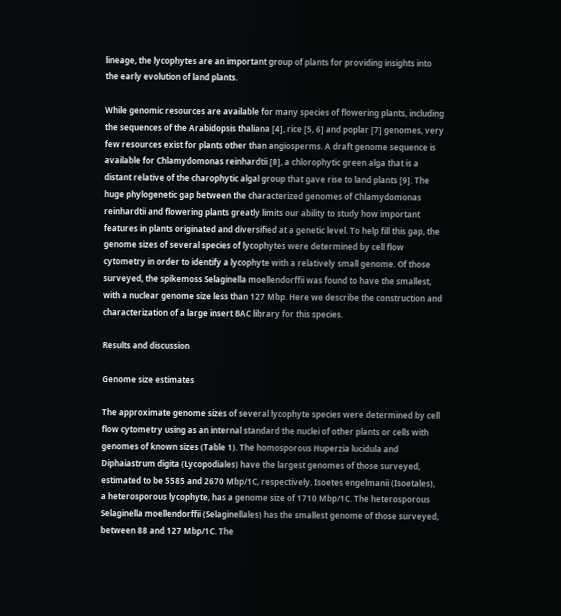lineage, the lycophytes are an important group of plants for providing insights into the early evolution of land plants.

While genomic resources are available for many species of flowering plants, including the sequences of the Arabidopsis thaliana [4], rice [5, 6] and poplar [7] genomes, very few resources exist for plants other than angiosperms. A draft genome sequence is available for Chlamydomonas reinhardtii [8], a chlorophytic green alga that is a distant relative of the charophytic algal group that gave rise to land plants [9]. The huge phylogenetic gap between the characterized genomes of Chlamydomonas reinhardtii and flowering plants greatly limits our ability to study how important features in plants originated and diversified at a genetic level. To help fill this gap, the genome sizes of several species of lycophytes were determined by cell flow cytometry in order to identify a lycophyte with a relatively small genome. Of those surveyed, the spikemoss Selaginella moellendorffii was found to have the smallest, with a nuclear genome size less than 127 Mbp. Here we describe the construction and characterization of a large insert BAC library for this species.

Results and discussion

Genome size estimates

The approximate genome sizes of several lycophyte species were determined by cell flow cytometry using as an internal standard the nuclei of other plants or cells with genomes of known sizes (Table 1). The homosporous Huperzia lucidula and Diphaiastrum digita (Lycopodiales) have the largest genomes of those surveyed, estimated to be 5585 and 2670 Mbp/1C, respectively. Isoetes engelmanii (Isoetales), a heterosporous lycophyte, has a genome size of 1710 Mbp/1C. The heterosporous Selaginella moellendorffii (Selaginellales) has the smallest genome of those surveyed, between 88 and 127 Mbp/1C. The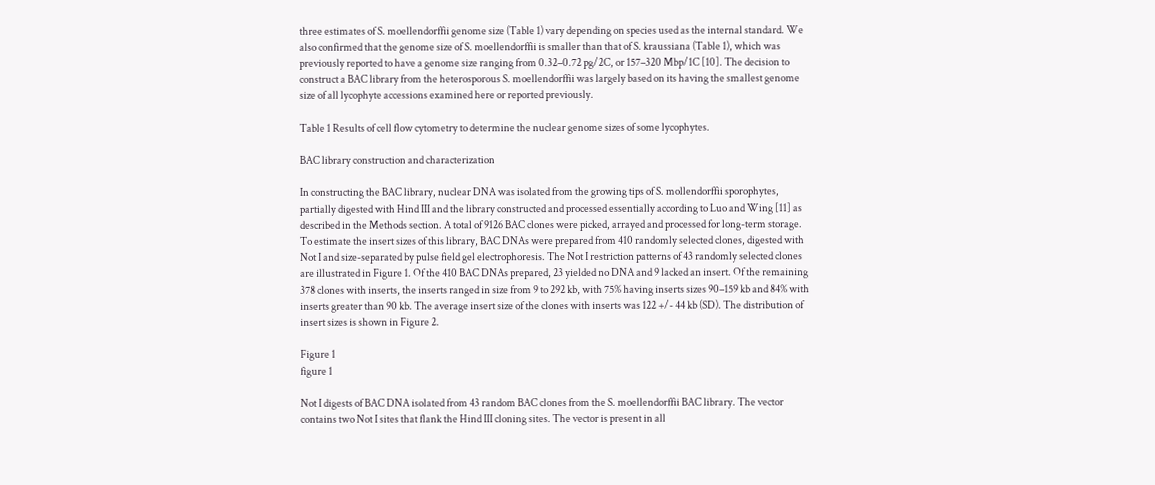three estimates of S. moellendorffii genome size (Table 1) vary depending on species used as the internal standard. We also confirmed that the genome size of S. moellendorffii is smaller than that of S. kraussiana (Table 1), which was previously reported to have a genome size ranging from 0.32–0.72 pg/2C, or 157–320 Mbp/1C [10]. The decision to construct a BAC library from the heterosporous S. moellendorffii was largely based on its having the smallest genome size of all lycophyte accessions examined here or reported previously.

Table 1 Results of cell flow cytometry to determine the nuclear genome sizes of some lycophytes.

BAC library construction and characterization

In constructing the BAC library, nuclear DNA was isolated from the growing tips of S. mollendorffii sporophytes, partially digested with Hind III and the library constructed and processed essentially according to Luo and Wing [11] as described in the Methods section. A total of 9126 BAC clones were picked, arrayed and processed for long-term storage. To estimate the insert sizes of this library, BAC DNAs were prepared from 410 randomly selected clones, digested with Not I and size-separated by pulse field gel electrophoresis. The Not I restriction patterns of 43 randomly selected clones are illustrated in Figure 1. Of the 410 BAC DNAs prepared, 23 yielded no DNA and 9 lacked an insert. Of the remaining 378 clones with inserts, the inserts ranged in size from 9 to 292 kb, with 75% having inserts sizes 90–159 kb and 84% with inserts greater than 90 kb. The average insert size of the clones with inserts was 122 +/- 44 kb (SD). The distribution of insert sizes is shown in Figure 2.

Figure 1
figure 1

Not I digests of BAC DNA isolated from 43 random BAC clones from the S. moellendorffii BAC library. The vector contains two Not I sites that flank the Hind III cloning sites. The vector is present in all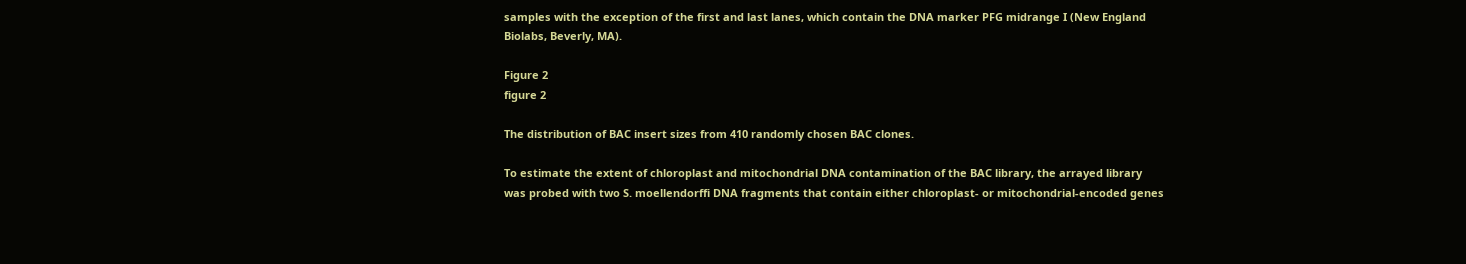samples with the exception of the first and last lanes, which contain the DNA marker PFG midrange I (New England Biolabs, Beverly, MA).

Figure 2
figure 2

The distribution of BAC insert sizes from 410 randomly chosen BAC clones.

To estimate the extent of chloroplast and mitochondrial DNA contamination of the BAC library, the arrayed library was probed with two S. moellendorffi DNA fragments that contain either chloroplast- or mitochondrial-encoded genes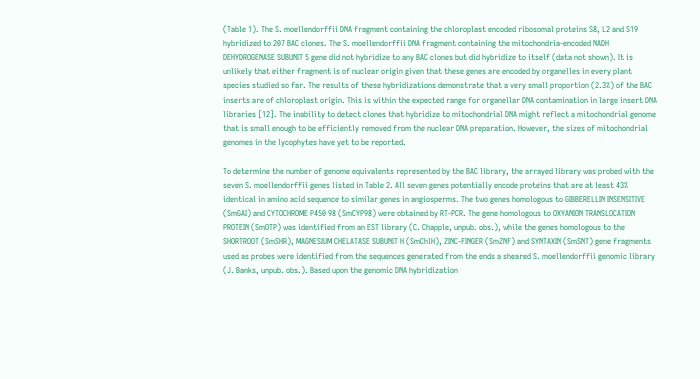(Table 1). The S. moellendorffii DNA fragment containing the chloroplast encoded ribosomal proteins S8, L2 and S19 hybridized to 207 BAC clones. The S. moellendorffii DNA fragment containing the mitochondria-encoded NADH DEHYDROGENASE SUBUNIT 5 gene did not hybridize to any BAC clones but did hybridize to itself (data not shown). It is unlikely that either fragment is of nuclear origin given that these genes are encoded by organelles in every plant species studied so far. The results of these hybridizations demonstrate that a very small proportion (2.3%) of the BAC inserts are of chloroplast origin. This is within the expected range for organellar DNA contamination in large insert DNA libraries [12]. The inability to detect clones that hybridize to mitochondrial DNA might reflect a mitochondrial genome that is small enough to be efficiently removed from the nuclear DNA preparation. However, the sizes of mitochondrial genomes in the lycophytes have yet to be reported.

To determine the number of genome equivalents represented by the BAC library, the arrayed library was probed with the seven S. moellendorffii genes listed in Table 2. All seven genes potentially encode proteins that are at least 43% identical in amino acid sequence to similar genes in angiosperms. The two genes homologous to GIBBERELLIN INSENSITIVE (SmGAI) and CYTOCHROME P450 98 (SmCYP98) were obtained by RT-PCR. The gene homologous to OXYANION TRANSLOCATION PROTEIN (SmOTP) was identified from an EST library (C. Chapple, unpub. obs.), while the genes homologous to the SHORTROOT (SmSHR), MAGNESIUM CHELATASE SUBUNIT H (SmChlH), ZINC-FINGER (SmZNF) and SYNTAXIN (SmSNT) gene fragments used as probes were identified from the sequences generated from the ends a sheared S. moellendorffii genomic library (J. Banks, unpub. obs.). Based upon the genomic DNA hybridization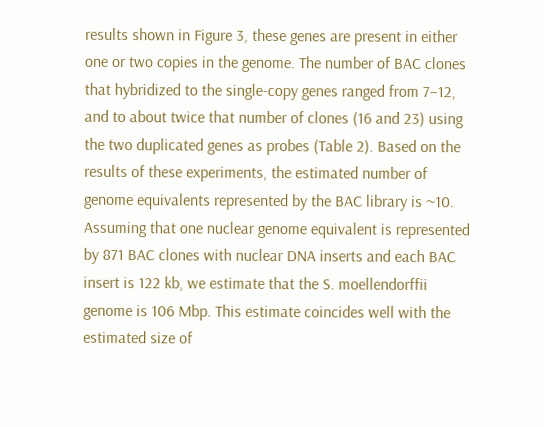results shown in Figure 3, these genes are present in either one or two copies in the genome. The number of BAC clones that hybridized to the single-copy genes ranged from 7–12, and to about twice that number of clones (16 and 23) using the two duplicated genes as probes (Table 2). Based on the results of these experiments, the estimated number of genome equivalents represented by the BAC library is ~10. Assuming that one nuclear genome equivalent is represented by 871 BAC clones with nuclear DNA inserts and each BAC insert is 122 kb, we estimate that the S. moellendorffii genome is 106 Mbp. This estimate coincides well with the estimated size of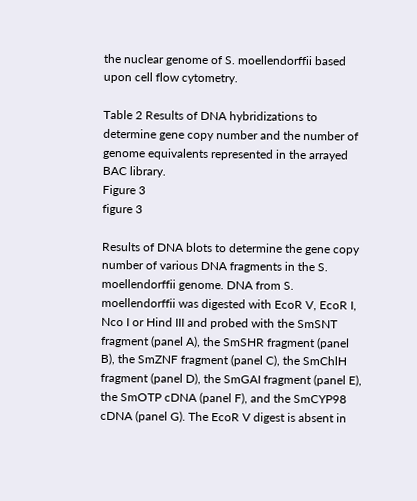the nuclear genome of S. moellendorffii based upon cell flow cytometry.

Table 2 Results of DNA hybridizations to determine gene copy number and the number of genome equivalents represented in the arrayed BAC library.
Figure 3
figure 3

Results of DNA blots to determine the gene copy number of various DNA fragments in the S. moellendorffii genome. DNA from S. moellendorffii was digested with EcoR V, EcoR I, Nco I or Hind III and probed with the SmSNT fragment (panel A), the SmSHR fragment (panel B), the SmZNF fragment (panel C), the SmChlH fragment (panel D), the SmGAI fragment (panel E), the SmOTP cDNA (panel F), and the SmCYP98 cDNA (panel G). The EcoR V digest is absent in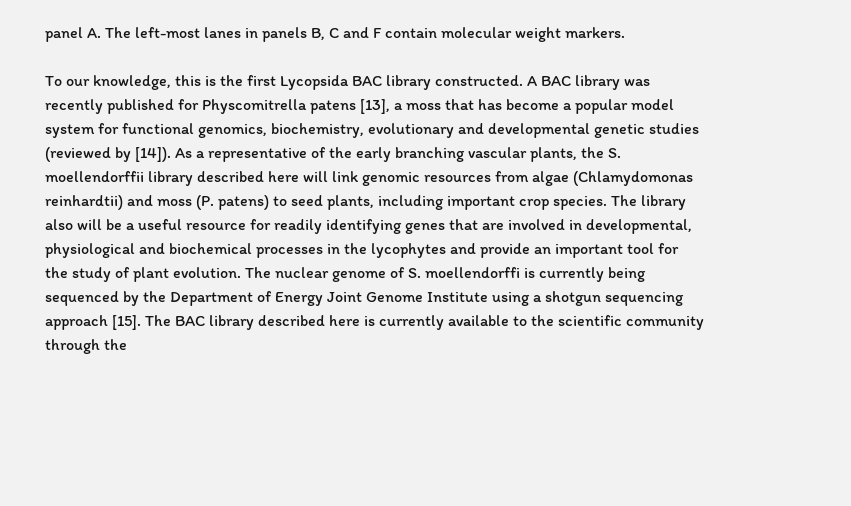panel A. The left-most lanes in panels B, C and F contain molecular weight markers.

To our knowledge, this is the first Lycopsida BAC library constructed. A BAC library was recently published for Physcomitrella patens [13], a moss that has become a popular model system for functional genomics, biochemistry, evolutionary and developmental genetic studies (reviewed by [14]). As a representative of the early branching vascular plants, the S. moellendorffii library described here will link genomic resources from algae (Chlamydomonas reinhardtii) and moss (P. patens) to seed plants, including important crop species. The library also will be a useful resource for readily identifying genes that are involved in developmental, physiological and biochemical processes in the lycophytes and provide an important tool for the study of plant evolution. The nuclear genome of S. moellendorffi is currently being sequenced by the Department of Energy Joint Genome Institute using a shotgun sequencing approach [15]. The BAC library described here is currently available to the scientific community through the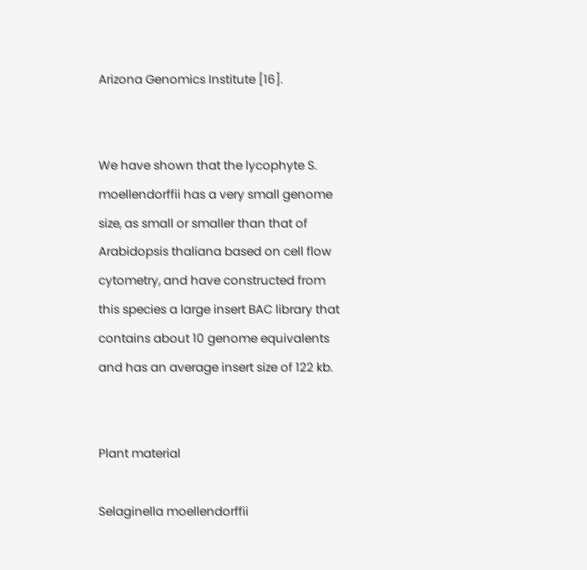Arizona Genomics Institute [16].


We have shown that the lycophyte S. moellendorffii has a very small genome size, as small or smaller than that of Arabidopsis thaliana based on cell flow cytometry, and have constructed from this species a large insert BAC library that contains about 10 genome equivalents and has an average insert size of 122 kb.


Plant material

Selaginella moellendorffii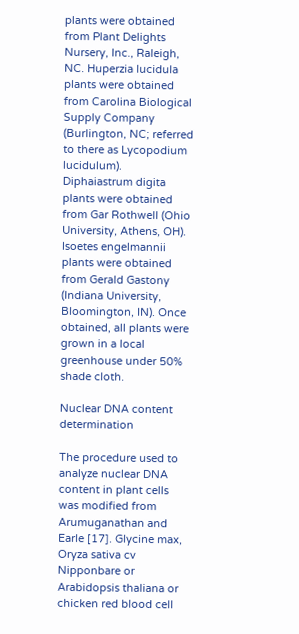plants were obtained from Plant Delights Nursery, Inc., Raleigh, NC. Huperzia lucidula plants were obtained from Carolina Biological Supply Company (Burlington, NC; referred to there as Lycopodium lucidulum). Diphaiastrum digita plants were obtained from Gar Rothwell (Ohio University, Athens, OH). Isoetes engelmannii plants were obtained from Gerald Gastony (Indiana University, Bloomington, IN). Once obtained, all plants were grown in a local greenhouse under 50% shade cloth.

Nuclear DNA content determination

The procedure used to analyze nuclear DNA content in plant cells was modified from Arumuganathan and Earle [17]. Glycine max, Oryza sativa cv Nipponbare or Arabidopsis thaliana or chicken red blood cell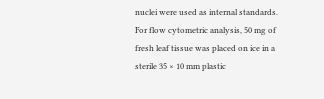nuclei were used as internal standards. For flow cytometric analysis, 50 mg of fresh leaf tissue was placed on ice in a sterile 35 × 10 mm plastic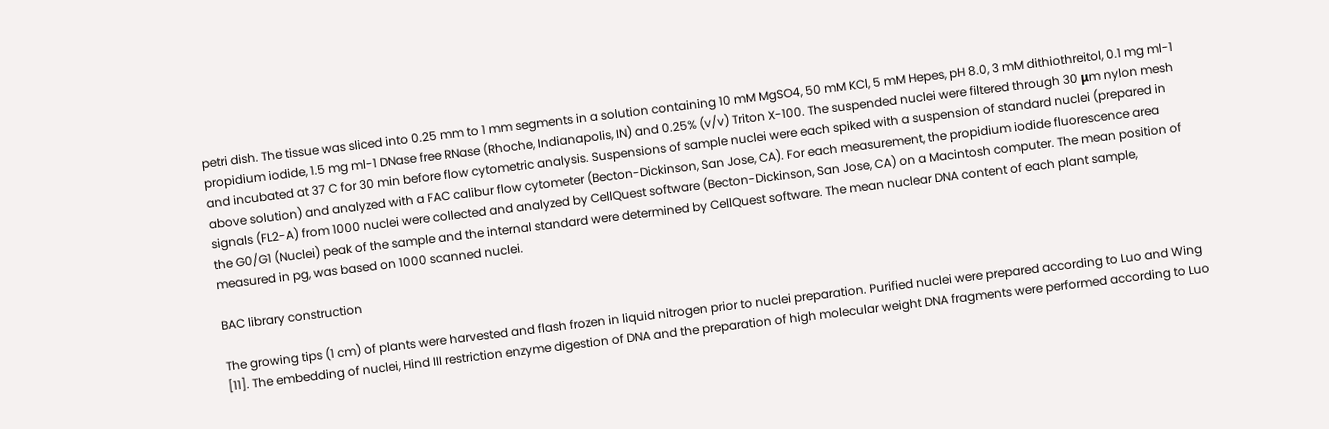petri dish. The tissue was sliced into 0.25 mm to 1 mm segments in a solution containing 10 mM MgSO4, 50 mM KCl, 5 mM Hepes, pH 8.0, 3 mM dithiothreitol, 0.1 mg ml-1 propidium iodide, 1.5 mg ml-1 DNase free RNase (Rhoche, Indianapolis, IN) and 0.25% (v/v) Triton X-100. The suspended nuclei were filtered through 30 μm nylon mesh and incubated at 37 C for 30 min before flow cytometric analysis. Suspensions of sample nuclei were each spiked with a suspension of standard nuclei (prepared in above solution) and analyzed with a FAC calibur flow cytometer (Becton-Dickinson, San Jose, CA). For each measurement, the propidium iodide fluorescence area signals (FL2-A) from 1000 nuclei were collected and analyzed by CellQuest software (Becton-Dickinson, San Jose, CA) on a Macintosh computer. The mean position of the G0/G1 (Nuclei) peak of the sample and the internal standard were determined by CellQuest software. The mean nuclear DNA content of each plant sample, measured in pg, was based on 1000 scanned nuclei.

BAC library construction

The growing tips (1 cm) of plants were harvested and flash frozen in liquid nitrogen prior to nuclei preparation. Purified nuclei were prepared according to Luo and Wing [11]. The embedding of nuclei, Hind III restriction enzyme digestion of DNA and the preparation of high molecular weight DNA fragments were performed according to Luo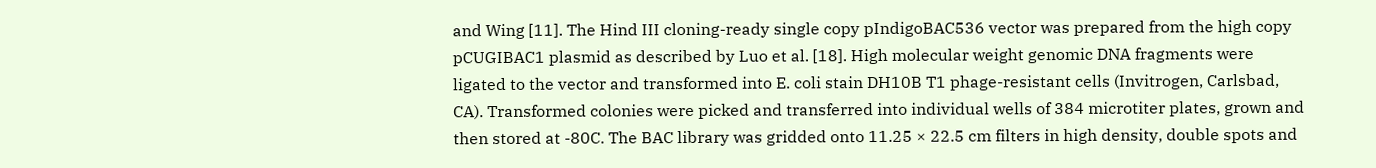and Wing [11]. The Hind III cloning-ready single copy pIndigoBAC536 vector was prepared from the high copy pCUGIBAC1 plasmid as described by Luo et al. [18]. High molecular weight genomic DNA fragments were ligated to the vector and transformed into E. coli stain DH10B T1 phage-resistant cells (Invitrogen, Carlsbad, CA). Transformed colonies were picked and transferred into individual wells of 384 microtiter plates, grown and then stored at -80C. The BAC library was gridded onto 11.25 × 22.5 cm filters in high density, double spots and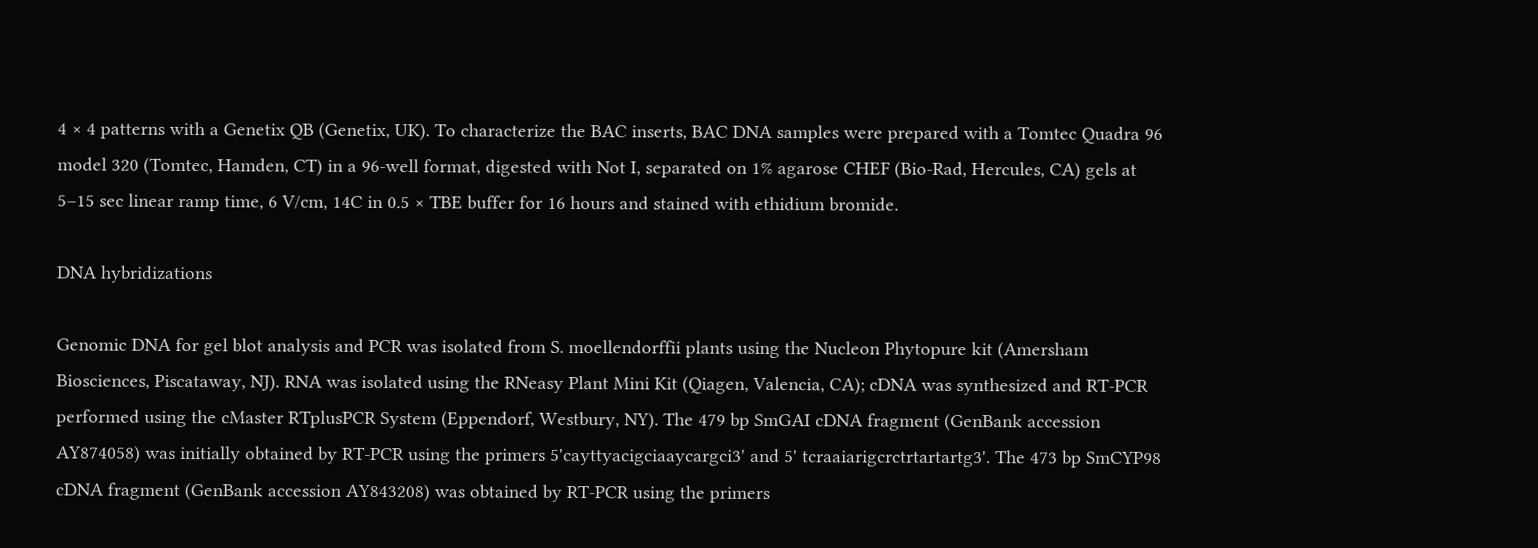4 × 4 patterns with a Genetix QB (Genetix, UK). To characterize the BAC inserts, BAC DNA samples were prepared with a Tomtec Quadra 96 model 320 (Tomtec, Hamden, CT) in a 96-well format, digested with Not I, separated on 1% agarose CHEF (Bio-Rad, Hercules, CA) gels at 5–15 sec linear ramp time, 6 V/cm, 14C in 0.5 × TBE buffer for 16 hours and stained with ethidium bromide.

DNA hybridizations

Genomic DNA for gel blot analysis and PCR was isolated from S. moellendorffii plants using the Nucleon Phytopure kit (Amersham Biosciences, Piscataway, NJ). RNA was isolated using the RNeasy Plant Mini Kit (Qiagen, Valencia, CA); cDNA was synthesized and RT-PCR performed using the cMaster RTplusPCR System (Eppendorf, Westbury, NY). The 479 bp SmGAI cDNA fragment (GenBank accession AY874058) was initially obtained by RT-PCR using the primers 5'cayttyacigciaaycargci3' and 5' tcraaiarigcrctrtartartg3'. The 473 bp SmCYP98 cDNA fragment (GenBank accession AY843208) was obtained by RT-PCR using the primers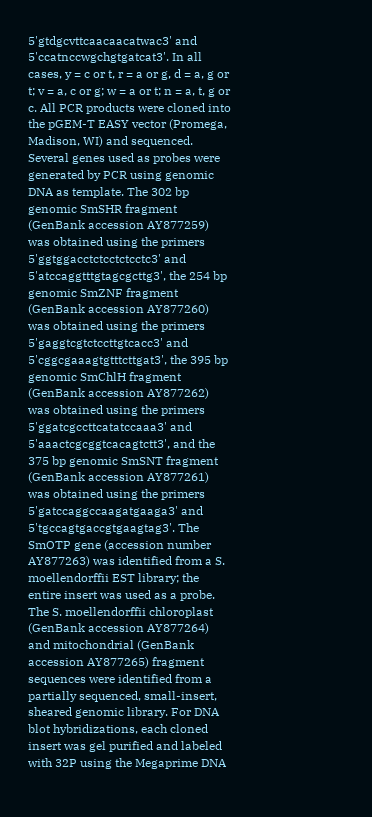5'gtdgcvttcaacaacatwac3' and 5'ccatnccwgchgtgatcat3'. In all cases, y = c or t, r = a or g, d = a, g or t; v = a, c or g; w = a or t; n = a, t, g or c. All PCR products were cloned into the pGEM-T EASY vector (Promega, Madison, WI) and sequenced. Several genes used as probes were generated by PCR using genomic DNA as template. The 302 bp genomic SmSHR fragment (GenBank accession AY877259) was obtained using the primers 5'ggtggacctctcctctcctc3' and 5'atccaggtttgtagcgcttg3', the 254 bp genomic SmZNF fragment (GenBank accession AY877260) was obtained using the primers 5'gaggtcgtctccttgtcacc3' and 5'cggcgaaagtgtttcttgat3', the 395 bp genomic SmChlH fragment (GenBank accession AY877262) was obtained using the primers 5'ggatcgccttcatatccaaa3' and 5'aaactcgcggtcacagtctt3', and the 375 bp genomic SmSNT fragment (GenBank accession AY877261) was obtained using the primers 5'gatccaggccaagatgaaga3' and 5'tgccagtgaccgtgaagtag3'. The SmOTP gene (accession number AY877263) was identified from a S. moellendorffii EST library; the entire insert was used as a probe. The S. moellendorffii chloroplast (GenBank accession AY877264) and mitochondrial (GenBank accession AY877265) fragment sequences were identified from a partially sequenced, small-insert, sheared genomic library. For DNA blot hybridizations, each cloned insert was gel purified and labeled with 32P using the Megaprime DNA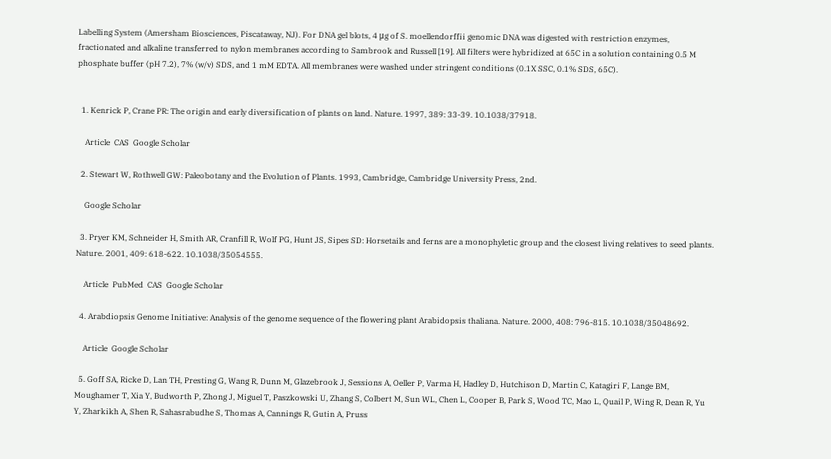Labelling System (Amersham Biosciences, Piscataway, NJ). For DNA gel blots, 4 μg of S. moellendorffii genomic DNA was digested with restriction enzymes, fractionated and alkaline transferred to nylon membranes according to Sambrook and Russell [19]. All filters were hybridized at 65C in a solution containing 0.5 M phosphate buffer (pH 7.2), 7% (w/v) SDS, and 1 mM EDTA. All membranes were washed under stringent conditions (0.1X SSC, 0.1% SDS, 65C).


  1. Kenrick P, Crane PR: The origin and early diversification of plants on land. Nature. 1997, 389: 33-39. 10.1038/37918.

    Article  CAS  Google Scholar

  2. Stewart W, Rothwell GW: Paleobotany and the Evolution of Plants. 1993, Cambridge, Cambridge University Press, 2nd.

    Google Scholar

  3. Pryer KM, Schneider H, Smith AR, Cranfill R, Wolf PG, Hunt JS, Sipes SD: Horsetails and ferns are a monophyletic group and the closest living relatives to seed plants. Nature. 2001, 409: 618-622. 10.1038/35054555.

    Article  PubMed  CAS  Google Scholar

  4. Arabdiopsis Genome Initiative: Analysis of the genome sequence of the flowering plant Arabidopsis thaliana. Nature. 2000, 408: 796-815. 10.1038/35048692.

    Article  Google Scholar

  5. Goff SA, Ricke D, Lan TH, Presting G, Wang R, Dunn M, Glazebrook J, Sessions A, Oeller P, Varma H, Hadley D, Hutchison D, Martin C, Katagiri F, Lange BM, Moughamer T, Xia Y, Budworth P, Zhong J, Miguel T, Paszkowski U, Zhang S, Colbert M, Sun WL, Chen L, Cooper B, Park S, Wood TC, Mao L, Quail P, Wing R, Dean R, Yu Y, Zharkikh A, Shen R, Sahasrabudhe S, Thomas A, Cannings R, Gutin A, Pruss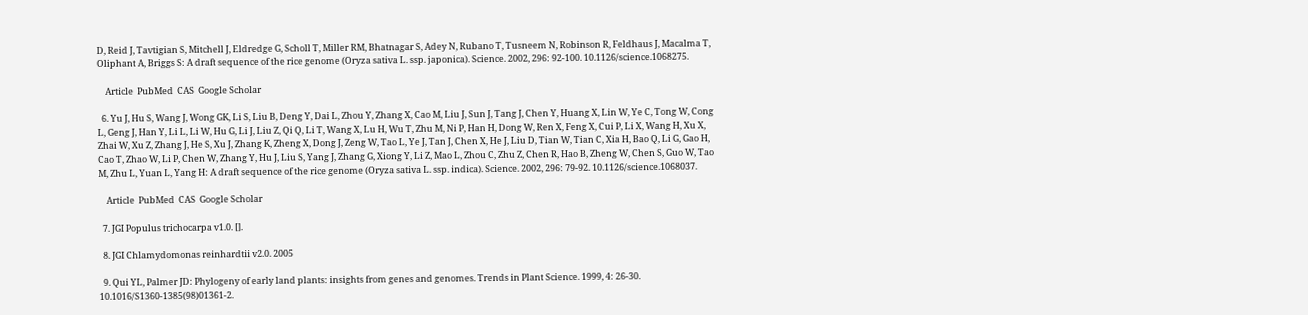D, Reid J, Tavtigian S, Mitchell J, Eldredge G, Scholl T, Miller RM, Bhatnagar S, Adey N, Rubano T, Tusneem N, Robinson R, Feldhaus J, Macalma T, Oliphant A, Briggs S: A draft sequence of the rice genome (Oryza sativa L. ssp. japonica). Science. 2002, 296: 92-100. 10.1126/science.1068275.

    Article  PubMed  CAS  Google Scholar

  6. Yu J, Hu S, Wang J, Wong GK, Li S, Liu B, Deng Y, Dai L, Zhou Y, Zhang X, Cao M, Liu J, Sun J, Tang J, Chen Y, Huang X, Lin W, Ye C, Tong W, Cong L, Geng J, Han Y, Li L, Li W, Hu G, Li J, Liu Z, Qi Q, Li T, Wang X, Lu H, Wu T, Zhu M, Ni P, Han H, Dong W, Ren X, Feng X, Cui P, Li X, Wang H, Xu X, Zhai W, Xu Z, Zhang J, He S, Xu J, Zhang K, Zheng X, Dong J, Zeng W, Tao L, Ye J, Tan J, Chen X, He J, Liu D, Tian W, Tian C, Xia H, Bao Q, Li G, Gao H, Cao T, Zhao W, Li P, Chen W, Zhang Y, Hu J, Liu S, Yang J, Zhang G, Xiong Y, Li Z, Mao L, Zhou C, Zhu Z, Chen R, Hao B, Zheng W, Chen S, Guo W, Tao M, Zhu L, Yuan L, Yang H: A draft sequence of the rice genome (Oryza sativa L. ssp. indica). Science. 2002, 296: 79-92. 10.1126/science.1068037.

    Article  PubMed  CAS  Google Scholar

  7. JGI Populus trichocarpa v1.0. [].

  8. JGI Chlamydomonas reinhardtii v2.0. 2005

  9. Qui YL, Palmer JD: Phylogeny of early land plants: insights from genes and genomes. Trends in Plant Science. 1999, 4: 26-30. 10.1016/S1360-1385(98)01361-2.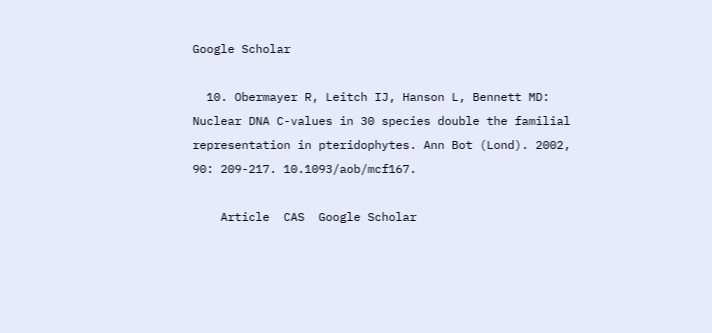Google Scholar

  10. Obermayer R, Leitch IJ, Hanson L, Bennett MD: Nuclear DNA C-values in 30 species double the familial representation in pteridophytes. Ann Bot (Lond). 2002, 90: 209-217. 10.1093/aob/mcf167.

    Article  CAS  Google Scholar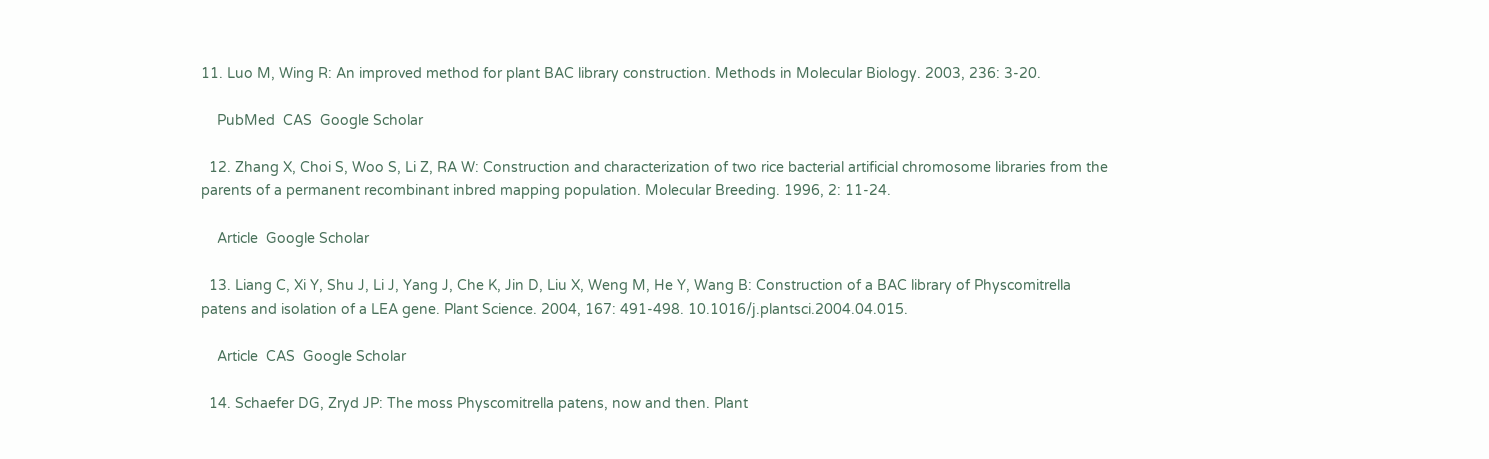11. Luo M, Wing R: An improved method for plant BAC library construction. Methods in Molecular Biology. 2003, 236: 3-20.

    PubMed  CAS  Google Scholar

  12. Zhang X, Choi S, Woo S, Li Z, RA W: Construction and characterization of two rice bacterial artificial chromosome libraries from the parents of a permanent recombinant inbred mapping population. Molecular Breeding. 1996, 2: 11-24.

    Article  Google Scholar

  13. Liang C, Xi Y, Shu J, Li J, Yang J, Che K, Jin D, Liu X, Weng M, He Y, Wang B: Construction of a BAC library of Physcomitrella patens and isolation of a LEA gene. Plant Science. 2004, 167: 491-498. 10.1016/j.plantsci.2004.04.015.

    Article  CAS  Google Scholar

  14. Schaefer DG, Zryd JP: The moss Physcomitrella patens, now and then. Plant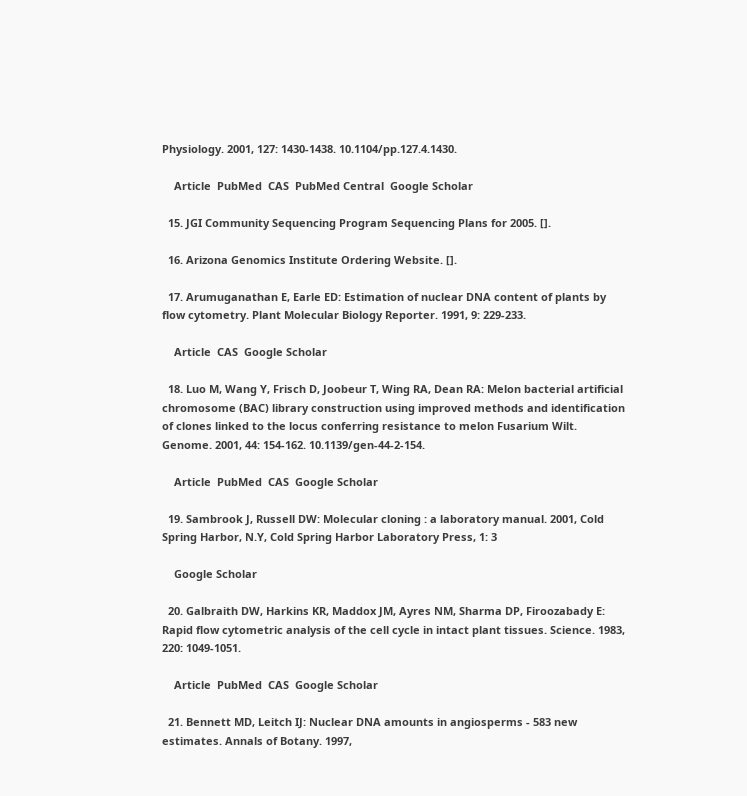Physiology. 2001, 127: 1430-1438. 10.1104/pp.127.4.1430.

    Article  PubMed  CAS  PubMed Central  Google Scholar

  15. JGI Community Sequencing Program Sequencing Plans for 2005. [].

  16. Arizona Genomics Institute Ordering Website. [].

  17. Arumuganathan E, Earle ED: Estimation of nuclear DNA content of plants by flow cytometry. Plant Molecular Biology Reporter. 1991, 9: 229-233.

    Article  CAS  Google Scholar

  18. Luo M, Wang Y, Frisch D, Joobeur T, Wing RA, Dean RA: Melon bacterial artificial chromosome (BAC) library construction using improved methods and identification of clones linked to the locus conferring resistance to melon Fusarium Wilt. Genome. 2001, 44: 154-162. 10.1139/gen-44-2-154.

    Article  PubMed  CAS  Google Scholar

  19. Sambrook J, Russell DW: Molecular cloning : a laboratory manual. 2001, Cold Spring Harbor, N.Y, Cold Spring Harbor Laboratory Press, 1: 3

    Google Scholar

  20. Galbraith DW, Harkins KR, Maddox JM, Ayres NM, Sharma DP, Firoozabady E: Rapid flow cytometric analysis of the cell cycle in intact plant tissues. Science. 1983, 220: 1049-1051.

    Article  PubMed  CAS  Google Scholar

  21. Bennett MD, Leitch IJ: Nuclear DNA amounts in angiosperms - 583 new estimates. Annals of Botany. 1997,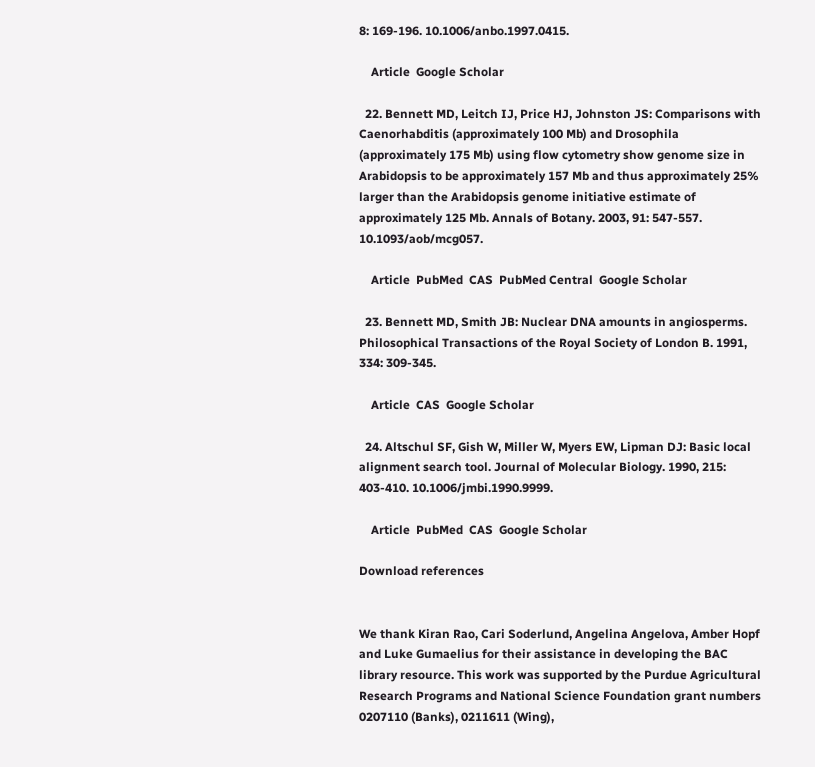8: 169-196. 10.1006/anbo.1997.0415.

    Article  Google Scholar

  22. Bennett MD, Leitch IJ, Price HJ, Johnston JS: Comparisons with Caenorhabditis (approximately 100 Mb) and Drosophila (approximately 175 Mb) using flow cytometry show genome size in Arabidopsis to be approximately 157 Mb and thus approximately 25% larger than the Arabidopsis genome initiative estimate of approximately 125 Mb. Annals of Botany. 2003, 91: 547-557. 10.1093/aob/mcg057.

    Article  PubMed  CAS  PubMed Central  Google Scholar

  23. Bennett MD, Smith JB: Nuclear DNA amounts in angiosperms. Philosophical Transactions of the Royal Society of London B. 1991, 334: 309-345.

    Article  CAS  Google Scholar

  24. Altschul SF, Gish W, Miller W, Myers EW, Lipman DJ: Basic local alignment search tool. Journal of Molecular Biology. 1990, 215: 403-410. 10.1006/jmbi.1990.9999.

    Article  PubMed  CAS  Google Scholar

Download references


We thank Kiran Rao, Cari Soderlund, Angelina Angelova, Amber Hopf and Luke Gumaelius for their assistance in developing the BAC library resource. This work was supported by the Purdue Agricultural Research Programs and National Science Foundation grant numbers 0207110 (Banks), 0211611 (Wing),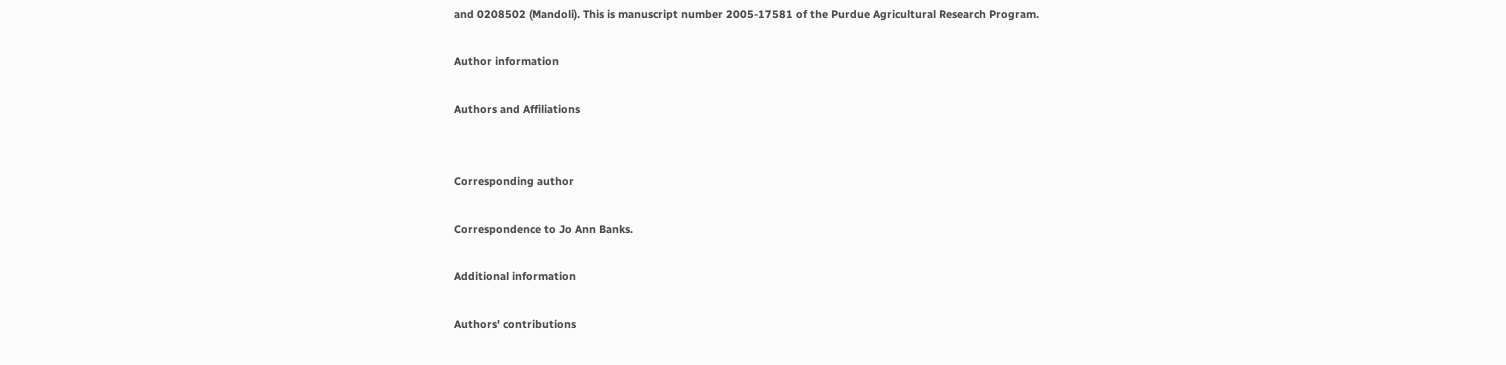and 0208502 (Mandoli). This is manuscript number 2005-17581 of the Purdue Agricultural Research Program.

Author information

Authors and Affiliations


Corresponding author

Correspondence to Jo Ann Banks.

Additional information

Authors' contributions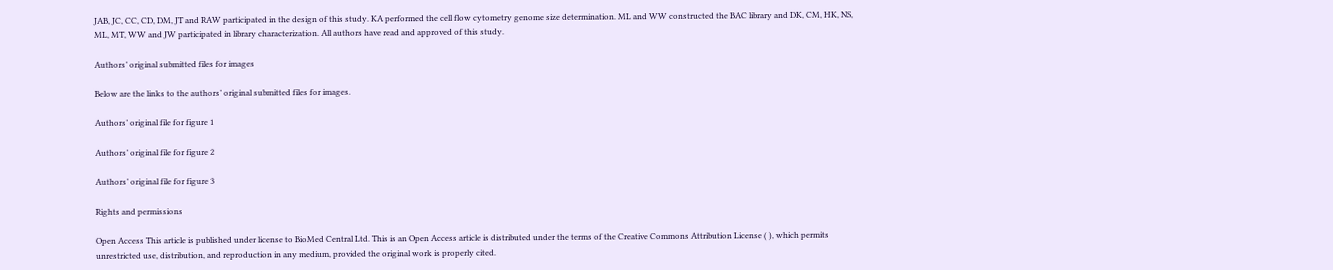JAB, JC, CC, CD, DM, JT and RAW participated in the design of this study. KA performed the cell flow cytometry genome size determination. ML and WW constructed the BAC library and DK, CM, HK, NS, ML, MT, WW and JW participated in library characterization. All authors have read and approved of this study.

Authors’ original submitted files for images

Below are the links to the authors’ original submitted files for images.

Authors’ original file for figure 1

Authors’ original file for figure 2

Authors’ original file for figure 3

Rights and permissions

Open Access This article is published under license to BioMed Central Ltd. This is an Open Access article is distributed under the terms of the Creative Commons Attribution License ( ), which permits unrestricted use, distribution, and reproduction in any medium, provided the original work is properly cited.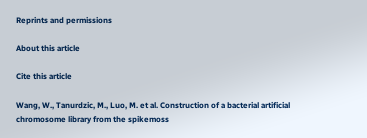Reprints and permissions

About this article

Cite this article

Wang, W., Tanurdzic, M., Luo, M. et al. Construction of a bacterial artificial chromosome library from the spikemoss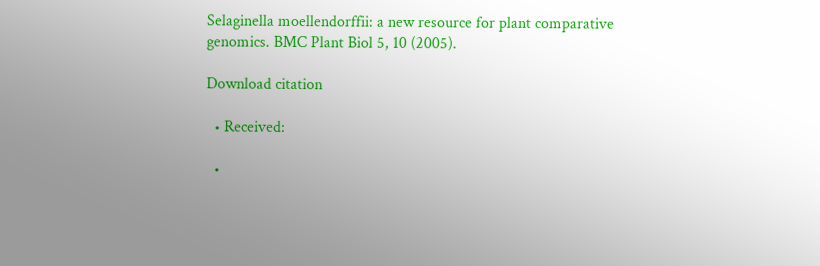Selaginella moellendorffii: a new resource for plant comparative genomics. BMC Plant Biol 5, 10 (2005).

Download citation

  • Received:

  •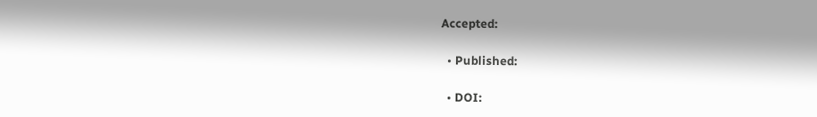Accepted:

  • Published:

  • DOI: